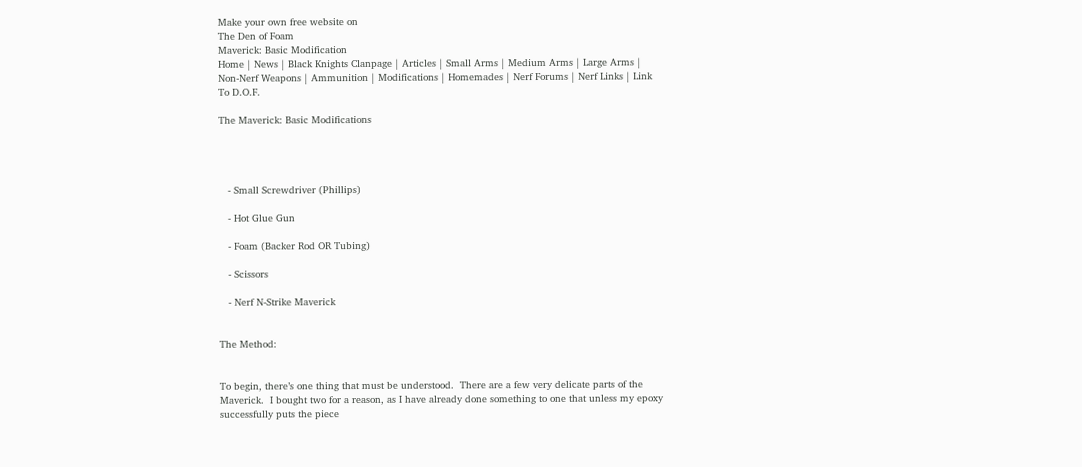Make your own free website on
The Den of Foam
Maverick: Basic Modification
Home | News | Black Knights Clanpage | Articles | Small Arms | Medium Arms | Large Arms | Non-Nerf Weapons | Ammunition | Modifications | Homemades | Nerf Forums | Nerf Links | Link To D.O.F.

The Maverick: Basic Modifications




   - Small Screwdriver (Phillips)

   - Hot Glue Gun

   - Foam (Backer Rod OR Tubing)

   - Scissors

   - Nerf N-Strike Maverick


The Method:


To begin, there’s one thing that must be understood.  There are a few very delicate parts of the Maverick.  I bought two for a reason, as I have already done something to one that unless my epoxy successfully puts the piece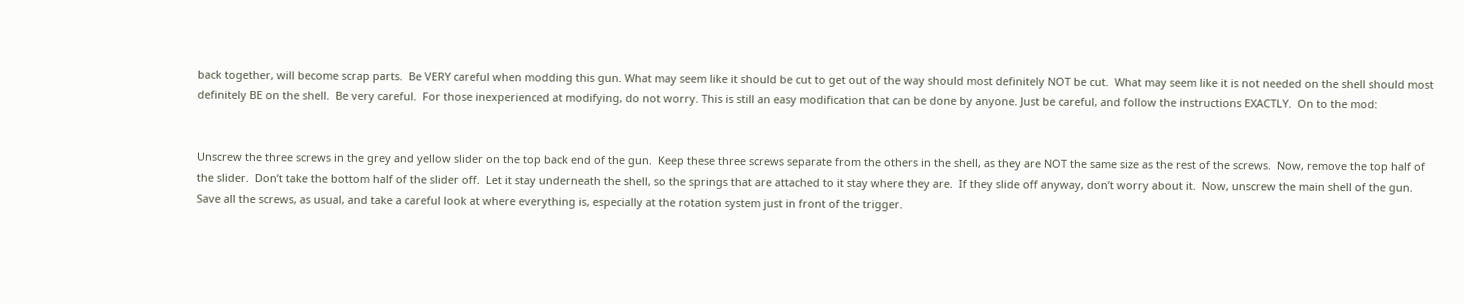back together, will become scrap parts.  Be VERY careful when modding this gun. What may seem like it should be cut to get out of the way should most definitely NOT be cut.  What may seem like it is not needed on the shell should most definitely BE on the shell.  Be very careful.  For those inexperienced at modifying, do not worry. This is still an easy modification that can be done by anyone. Just be careful, and follow the instructions EXACTLY.  On to the mod:


Unscrew the three screws in the grey and yellow slider on the top back end of the gun.  Keep these three screws separate from the others in the shell, as they are NOT the same size as the rest of the screws.  Now, remove the top half of the slider.  Don’t take the bottom half of the slider off.  Let it stay underneath the shell, so the springs that are attached to it stay where they are.  If they slide off anyway, don’t worry about it.  Now, unscrew the main shell of the gun. Save all the screws, as usual, and take a careful look at where everything is, especially at the rotation system just in front of the trigger.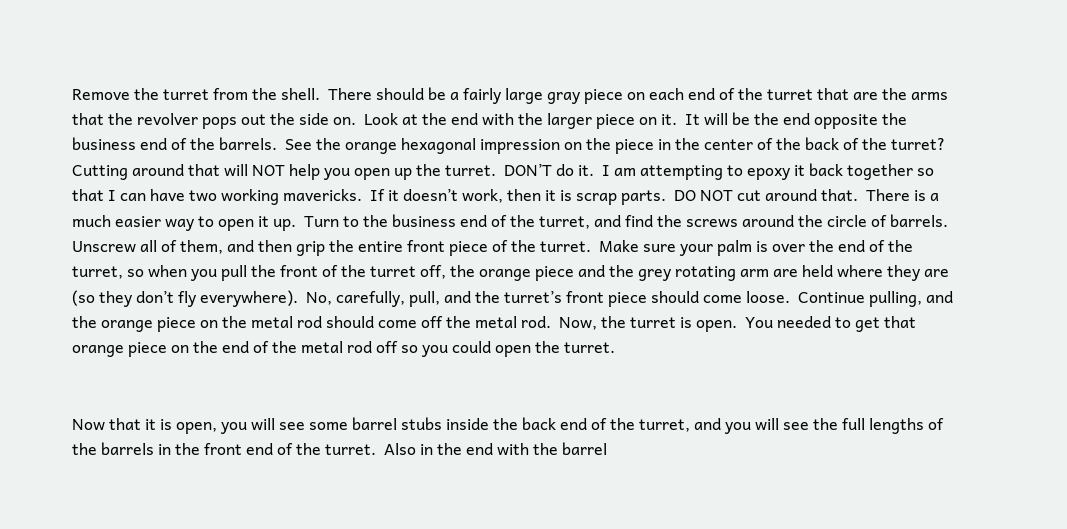Remove the turret from the shell.  There should be a fairly large gray piece on each end of the turret that are the arms that the revolver pops out the side on.  Look at the end with the larger piece on it.  It will be the end opposite the business end of the barrels.  See the orange hexagonal impression on the piece in the center of the back of the turret?  Cutting around that will NOT help you open up the turret.  DON’T do it.  I am attempting to epoxy it back together so that I can have two working mavericks.  If it doesn’t work, then it is scrap parts.  DO NOT cut around that.  There is a much easier way to open it up.  Turn to the business end of the turret, and find the screws around the circle of barrels.  Unscrew all of them, and then grip the entire front piece of the turret.  Make sure your palm is over the end of the turret, so when you pull the front of the turret off, the orange piece and the grey rotating arm are held where they are (so they don’t fly everywhere).  No, carefully, pull, and the turret’s front piece should come loose.  Continue pulling, and the orange piece on the metal rod should come off the metal rod.  Now, the turret is open.  You needed to get that orange piece on the end of the metal rod off so you could open the turret.


Now that it is open, you will see some barrel stubs inside the back end of the turret, and you will see the full lengths of the barrels in the front end of the turret.  Also in the end with the barrel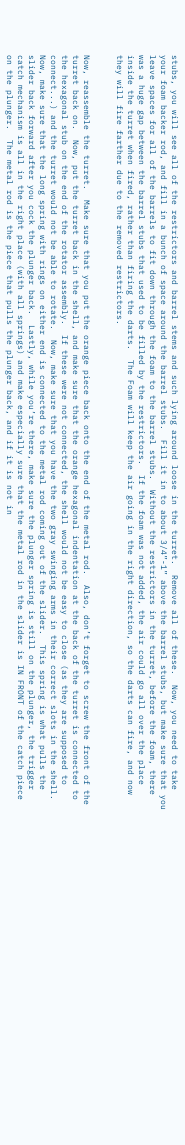stubs, you will see all of the restrictors and barrel stems and such lying around loose in the turret.  Remove all of these.  Now, you need to take your foam backer rod, and fill in a bunch of space around the barrel stubs.  Fill it in to about 3/4”-1” above the barrel stubs, but make sure that you leave spaces for all of the barrels to fit down through the foam to the barrel stubs.  Without the restrictors in the turret, before the foam, there was a huge gap between the barrel stubs that used to be filled by the restrictors.  If the foam was not added, the air could go all over the place inside the turret when fired, rather than firing the darts.  The Foam will keep the air going in the right direction, so the darts can fire, and now they will fire farther due to the removed restrictors.


Now, reassemble the turret.  Make sure that you put the orange piece back onto the end of the metal rod.  Also, don’t forget to screw the front of the turret back on.  Now, put the turret back in the shell, and make sure that the orange hexagonal indentation at the back of the turret is connected to the hexagonal stub on the end of the rotator assembly.  If these were not connected, the shell would not be easy to close (as they are supposed to connect...) and the turret would not be able to rotate.  Now, make sure that you have the two gray swinging arms in their correct slots in the shell.  Now, make sure that the long spring with rings on either end is connected to the metal rod coming out of the slider.  This spring is what pulls the slider back forward after you cock the plunger back.  Lastly, while you’re there, make sure the plunger spring is still on the plunger, the trigger catch mechanism is all in the right place (with all springs) and make especially sure that the metal rod in the slider is IN FRONT of the catch piece on the plunger.  The metal rod is the piece that pulls the plunger back, and if it is not in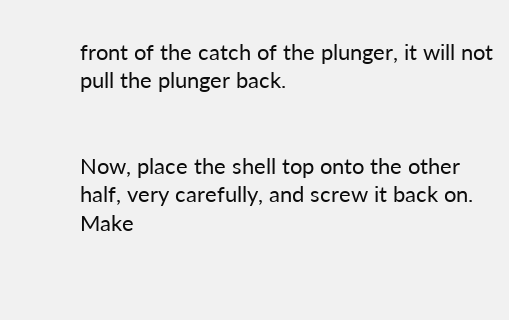front of the catch of the plunger, it will not pull the plunger back.


Now, place the shell top onto the other half, very carefully, and screw it back on.  Make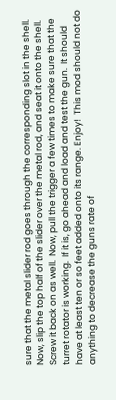sure that the metal slider rod goes through the corresponding slot in the shell.  Now, slip the top half of the slider over the metal rod, and seat it onto the shell.  Screw it back on as well.  Now, pull the trigger a few times to make sure that the turret rotator is working.  If it is, go ahead and load and test the gun.  It should have at least ten or so feet added onto its range. Enjoy!  This mod should not do anything to decrease the guns rate of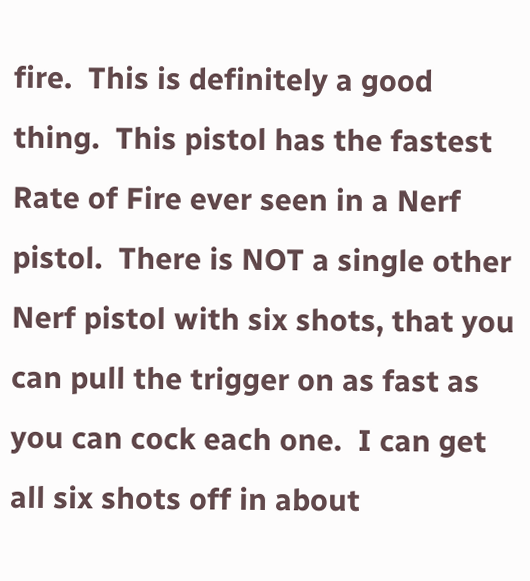fire.  This is definitely a good thing.  This pistol has the fastest Rate of Fire ever seen in a Nerf pistol.  There is NOT a single other Nerf pistol with six shots, that you can pull the trigger on as fast as you can cock each one.  I can get all six shots off in about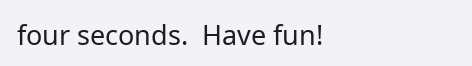four seconds.  Have fun!